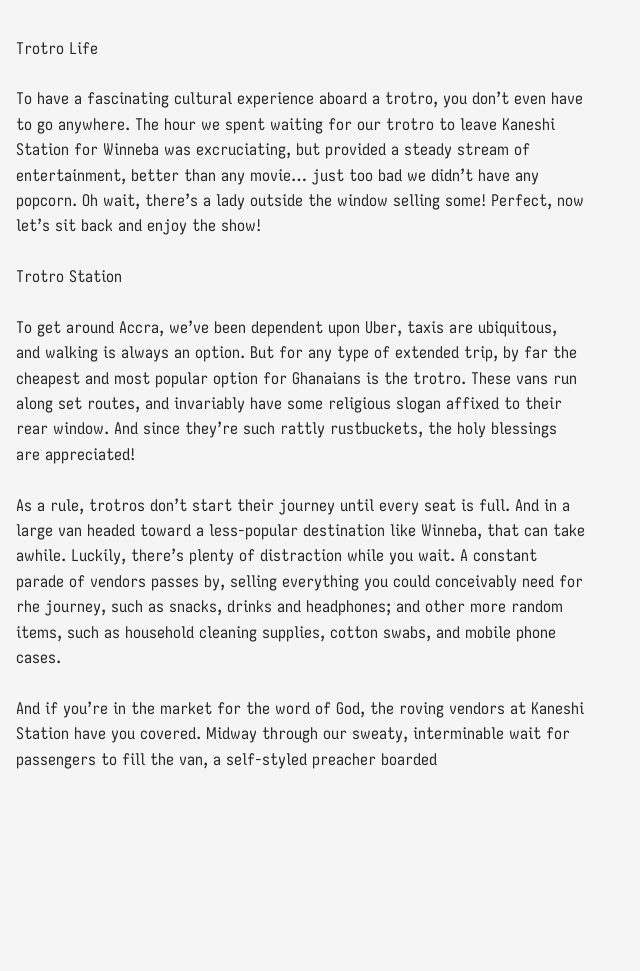Trotro Life

To have a fascinating cultural experience aboard a trotro, you don’t even have to go anywhere. The hour we spent waiting for our trotro to leave Kaneshi Station for Winneba was excruciating, but provided a steady stream of entertainment, better than any movie… just too bad we didn’t have any popcorn. Oh wait, there’s a lady outside the window selling some! Perfect, now let’s sit back and enjoy the show!

Trotro Station

To get around Accra, we’ve been dependent upon Uber, taxis are ubiquitous, and walking is always an option. But for any type of extended trip, by far the cheapest and most popular option for Ghanaians is the trotro. These vans run along set routes, and invariably have some religious slogan affixed to their rear window. And since they’re such rattly rustbuckets, the holy blessings are appreciated!

As a rule, trotros don’t start their journey until every seat is full. And in a large van headed toward a less-popular destination like Winneba, that can take awhile. Luckily, there’s plenty of distraction while you wait. A constant parade of vendors passes by, selling everything you could conceivably need for rhe journey, such as snacks, drinks and headphones; and other more random items, such as household cleaning supplies, cotton swabs, and mobile phone cases.

And if you’re in the market for the word of God, the roving vendors at Kaneshi Station have you covered. Midway through our sweaty, interminable wait for passengers to fill the van, a self-styled preacher boarded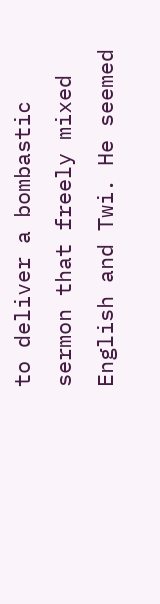to deliver a bombastic sermon that freely mixed English and Twi. He seemed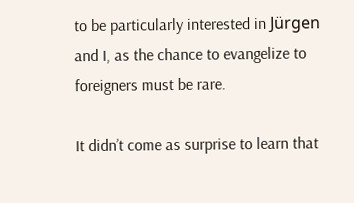to be particularly interested in Jürgen and I, as the chance to evangelize to foreigners must be rare.

It didn’t come as surprise to learn that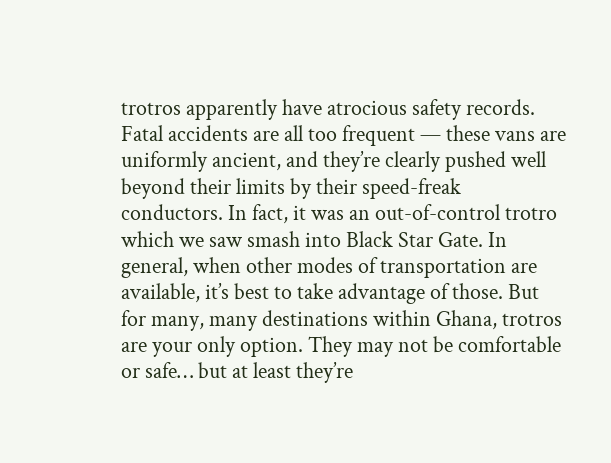trotros apparently have atrocious safety records. Fatal accidents are all too frequent — these vans are uniformly ancient, and they’re clearly pushed well beyond their limits by their speed-freak conductors. In fact, it was an out-of-control trotro which we saw smash into Black Star Gate. In general, when other modes of transportation are available, it’s best to take advantage of those. But for many, many destinations within Ghana, trotros are your only option. They may not be comfortable or safe… but at least they’re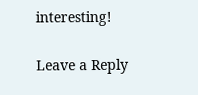interesting!

Leave a Reply